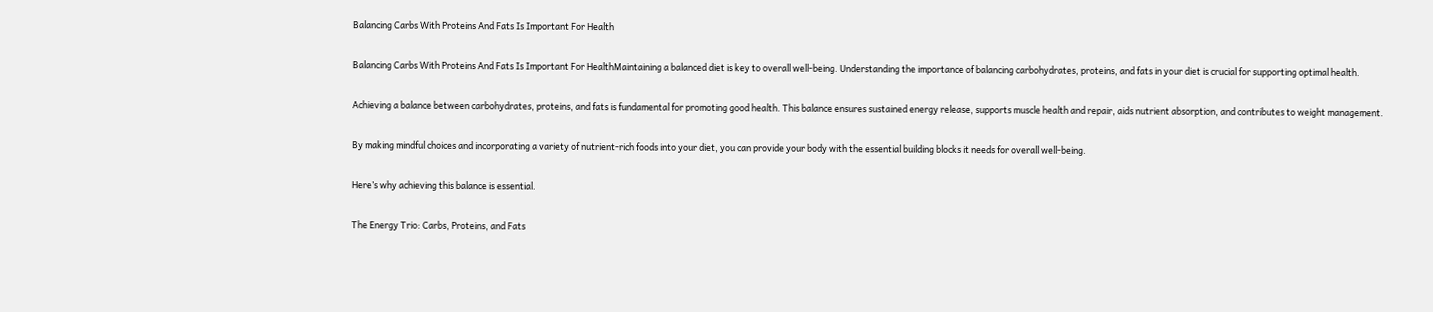Balancing Carbs With Proteins And Fats Is Important For Health

Balancing Carbs With Proteins And Fats Is Important For HealthMaintaining a balanced diet is key to overall well-being. Understanding the importance of balancing carbohydrates, proteins, and fats in your diet is crucial for supporting optimal health.

Achieving a balance between carbohydrates, proteins, and fats is fundamental for promoting good health. This balance ensures sustained energy release, supports muscle health and repair, aids nutrient absorption, and contributes to weight management.

By making mindful choices and incorporating a variety of nutrient-rich foods into your diet, you can provide your body with the essential building blocks it needs for overall well-being.

Here’s why achieving this balance is essential.

The Energy Trio: Carbs, Proteins, and Fats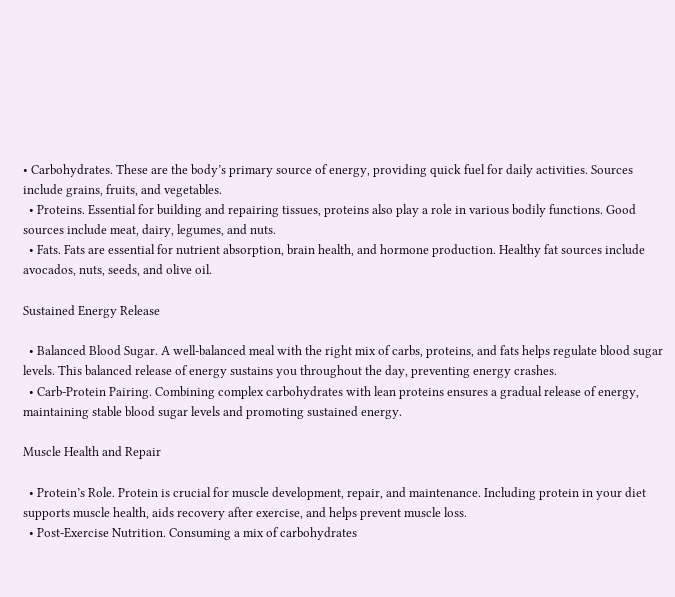• Carbohydrates. These are the body’s primary source of energy, providing quick fuel for daily activities. Sources include grains, fruits, and vegetables.
  • Proteins. Essential for building and repairing tissues, proteins also play a role in various bodily functions. Good sources include meat, dairy, legumes, and nuts.
  • Fats. Fats are essential for nutrient absorption, brain health, and hormone production. Healthy fat sources include avocados, nuts, seeds, and olive oil.

Sustained Energy Release

  • Balanced Blood Sugar. A well-balanced meal with the right mix of carbs, proteins, and fats helps regulate blood sugar levels. This balanced release of energy sustains you throughout the day, preventing energy crashes.
  • Carb-Protein Pairing. Combining complex carbohydrates with lean proteins ensures a gradual release of energy, maintaining stable blood sugar levels and promoting sustained energy.

Muscle Health and Repair

  • Protein’s Role. Protein is crucial for muscle development, repair, and maintenance. Including protein in your diet supports muscle health, aids recovery after exercise, and helps prevent muscle loss.
  • Post-Exercise Nutrition. Consuming a mix of carbohydrates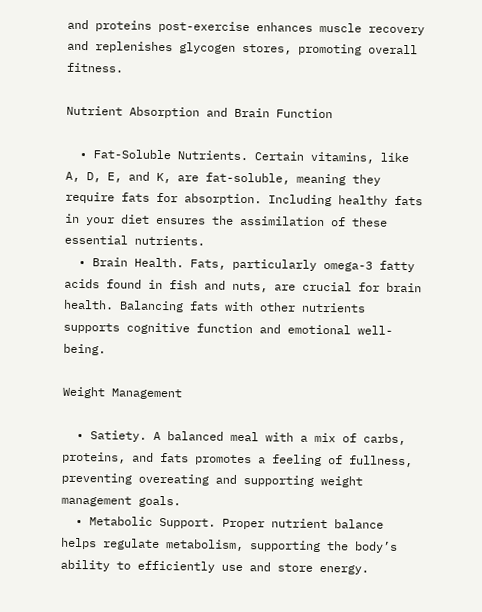and proteins post-exercise enhances muscle recovery and replenishes glycogen stores, promoting overall fitness.

Nutrient Absorption and Brain Function

  • Fat-Soluble Nutrients. Certain vitamins, like A, D, E, and K, are fat-soluble, meaning they require fats for absorption. Including healthy fats in your diet ensures the assimilation of these essential nutrients.
  • Brain Health. Fats, particularly omega-3 fatty acids found in fish and nuts, are crucial for brain health. Balancing fats with other nutrients supports cognitive function and emotional well-being.

Weight Management

  • Satiety. A balanced meal with a mix of carbs, proteins, and fats promotes a feeling of fullness, preventing overeating and supporting weight management goals.
  • Metabolic Support. Proper nutrient balance helps regulate metabolism, supporting the body’s ability to efficiently use and store energy.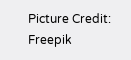Picture Credit: Freepik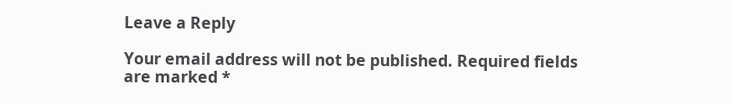Leave a Reply

Your email address will not be published. Required fields are marked *